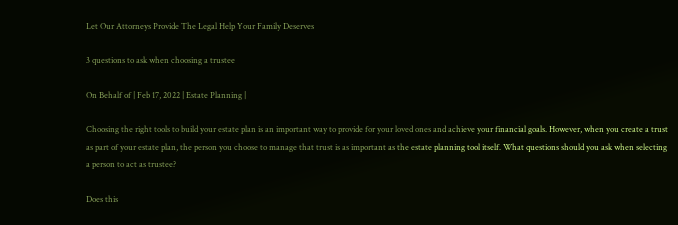Let Our Attorneys Provide The Legal Help Your Family Deserves

3 questions to ask when choosing a trustee

On Behalf of | Feb 17, 2022 | Estate Planning |

Choosing the right tools to build your estate plan is an important way to provide for your loved ones and achieve your financial goals. However, when you create a trust as part of your estate plan, the person you choose to manage that trust is as important as the estate planning tool itself. What questions should you ask when selecting a person to act as trustee?

Does this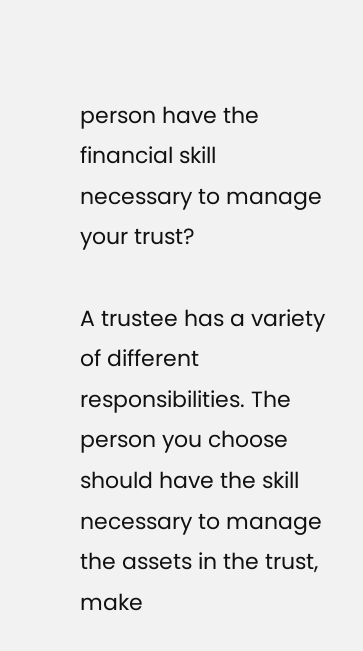person have the financial skill necessary to manage your trust?

A trustee has a variety of different responsibilities. The person you choose should have the skill necessary to manage the assets in the trust, make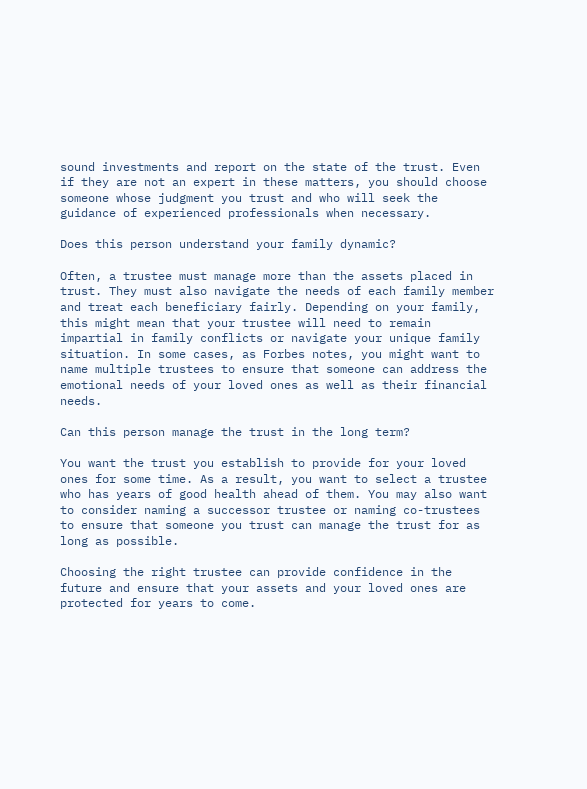sound investments and report on the state of the trust. Even if they are not an expert in these matters, you should choose someone whose judgment you trust and who will seek the guidance of experienced professionals when necessary.

Does this person understand your family dynamic?

Often, a trustee must manage more than the assets placed in trust. They must also navigate the needs of each family member and treat each beneficiary fairly. Depending on your family, this might mean that your trustee will need to remain impartial in family conflicts or navigate your unique family situation. In some cases, as Forbes notes, you might want to name multiple trustees to ensure that someone can address the emotional needs of your loved ones as well as their financial needs.

Can this person manage the trust in the long term?

You want the trust you establish to provide for your loved ones for some time. As a result, you want to select a trustee who has years of good health ahead of them. You may also want to consider naming a successor trustee or naming co-trustees to ensure that someone you trust can manage the trust for as long as possible.

Choosing the right trustee can provide confidence in the future and ensure that your assets and your loved ones are protected for years to come.